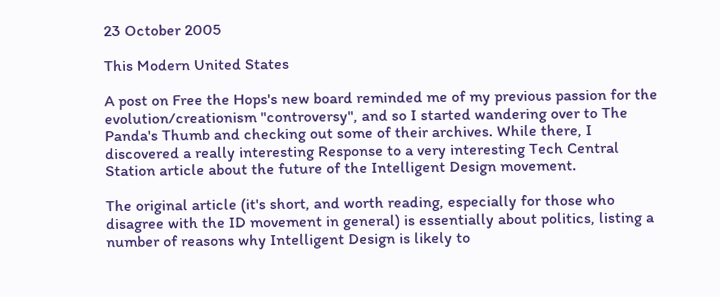23 October 2005

This Modern United States

A post on Free the Hops's new board reminded me of my previous passion for the evolution/creationism "controversy", and so I started wandering over to The Panda's Thumb and checking out some of their archives. While there, I discovered a really interesting Response to a very interesting Tech Central Station article about the future of the Intelligent Design movement.

The original article (it's short, and worth reading, especially for those who disagree with the ID movement in general) is essentially about politics, listing a number of reasons why Intelligent Design is likely to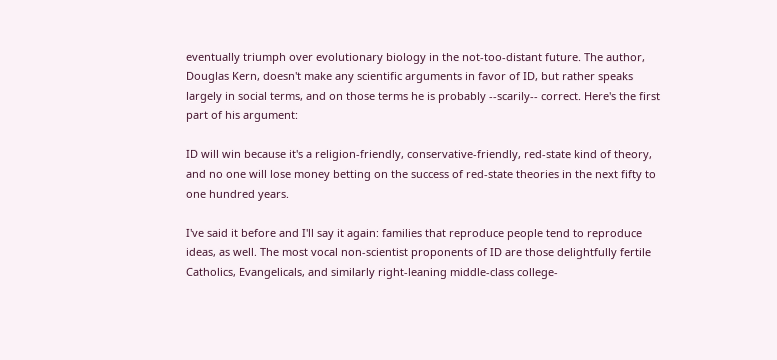eventually triumph over evolutionary biology in the not-too-distant future. The author, Douglas Kern, doesn't make any scientific arguments in favor of ID, but rather speaks largely in social terms, and on those terms he is probably --scarily-- correct. Here's the first part of his argument:

ID will win because it's a religion-friendly, conservative-friendly, red-state kind of theory, and no one will lose money betting on the success of red-state theories in the next fifty to one hundred years.

I've said it before and I'll say it again: families that reproduce people tend to reproduce ideas, as well. The most vocal non-scientist proponents of ID are those delightfully fertile Catholics, Evangelicals, and similarly right-leaning middle-class college-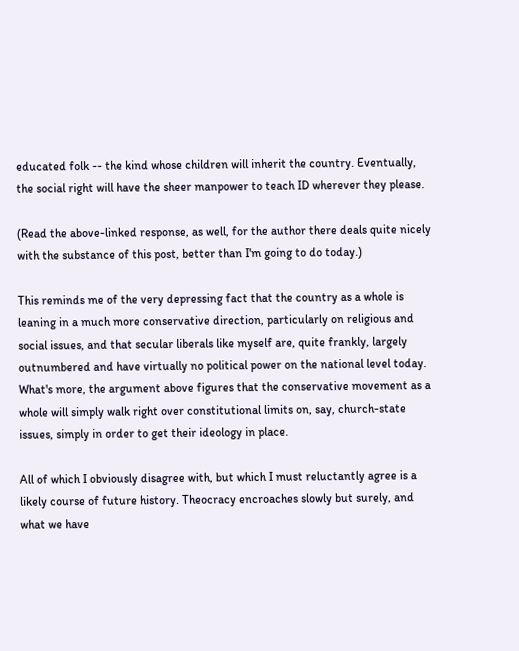educated folk -- the kind whose children will inherit the country. Eventually, the social right will have the sheer manpower to teach ID wherever they please.

(Read the above-linked response, as well, for the author there deals quite nicely with the substance of this post, better than I'm going to do today.)

This reminds me of the very depressing fact that the country as a whole is leaning in a much more conservative direction, particularly on religious and social issues, and that secular liberals like myself are, quite frankly, largely outnumbered and have virtually no political power on the national level today. What's more, the argument above figures that the conservative movement as a whole will simply walk right over constitutional limits on, say, church-state issues, simply in order to get their ideology in place.

All of which I obviously disagree with, but which I must reluctantly agree is a likely course of future history. Theocracy encroaches slowly but surely, and what we have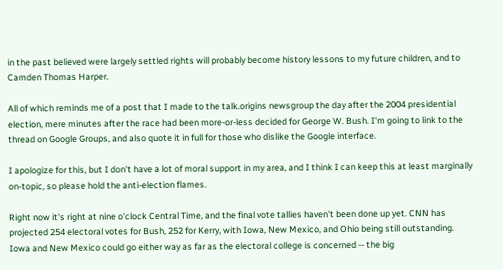in the past believed were largely settled rights will probably become history lessons to my future children, and to Camden Thomas Harper.

All of which reminds me of a post that I made to the talk.origins newsgroup the day after the 2004 presidential election, mere minutes after the race had been more-or-less decided for George W. Bush. I'm going to link to the thread on Google Groups, and also quote it in full for those who dislike the Google interface.

I apologize for this, but I don't have a lot of moral support in my area, and I think I can keep this at least marginally on-topic, so please hold the anti-election flames.

Right now it's right at nine o'clock Central Time, and the final vote tallies haven't been done up yet. CNN has projected 254 electoral votes for Bush, 252 for Kerry, with Iowa, New Mexico, and Ohio being still outstanding. Iowa and New Mexico could go either way as far as the electoral college is concerned -- the big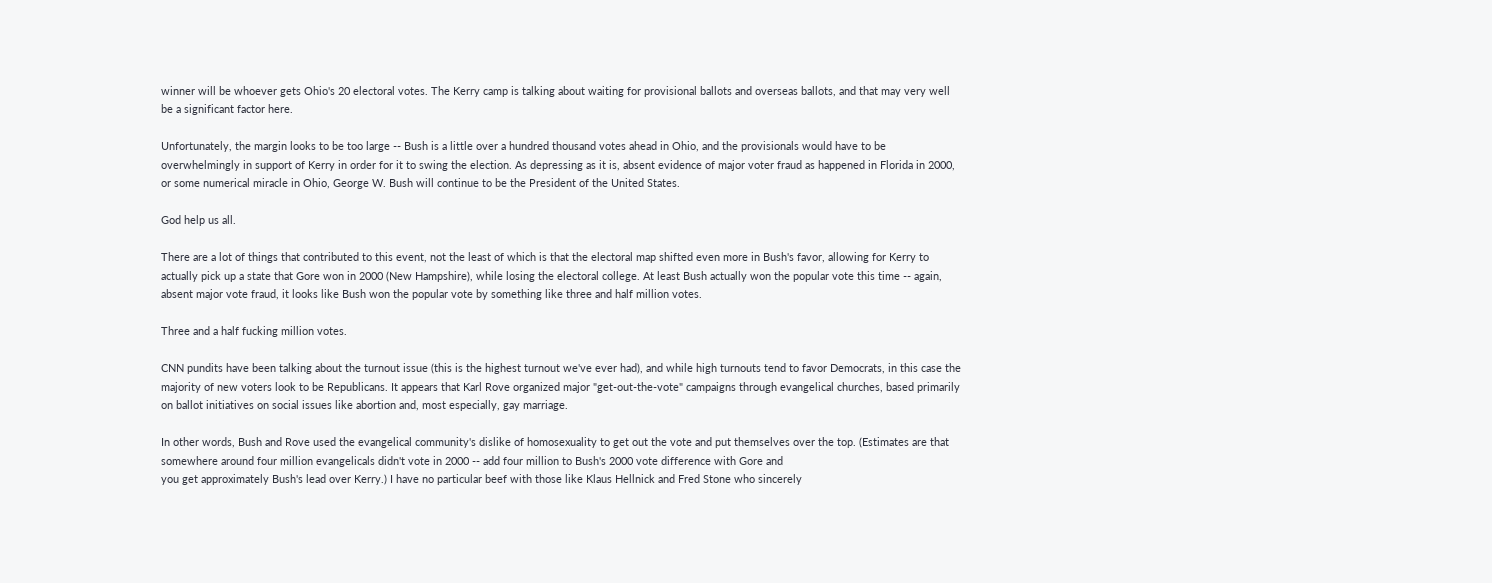winner will be whoever gets Ohio's 20 electoral votes. The Kerry camp is talking about waiting for provisional ballots and overseas ballots, and that may very well be a significant factor here.

Unfortunately, the margin looks to be too large -- Bush is a little over a hundred thousand votes ahead in Ohio, and the provisionals would have to be overwhelmingly in support of Kerry in order for it to swing the election. As depressing as it is, absent evidence of major voter fraud as happened in Florida in 2000, or some numerical miracle in Ohio, George W. Bush will continue to be the President of the United States.

God help us all.

There are a lot of things that contributed to this event, not the least of which is that the electoral map shifted even more in Bush's favor, allowing for Kerry to actually pick up a state that Gore won in 2000 (New Hampshire), while losing the electoral college. At least Bush actually won the popular vote this time -- again, absent major vote fraud, it looks like Bush won the popular vote by something like three and half million votes.

Three and a half fucking million votes.

CNN pundits have been talking about the turnout issue (this is the highest turnout we've ever had), and while high turnouts tend to favor Democrats, in this case the majority of new voters look to be Republicans. It appears that Karl Rove organized major "get-out-the-vote" campaigns through evangelical churches, based primarily on ballot initiatives on social issues like abortion and, most especially, gay marriage.

In other words, Bush and Rove used the evangelical community's dislike of homosexuality to get out the vote and put themselves over the top. (Estimates are that somewhere around four million evangelicals didn't vote in 2000 -- add four million to Bush's 2000 vote difference with Gore and
you get approximately Bush's lead over Kerry.) I have no particular beef with those like Klaus Hellnick and Fred Stone who sincerely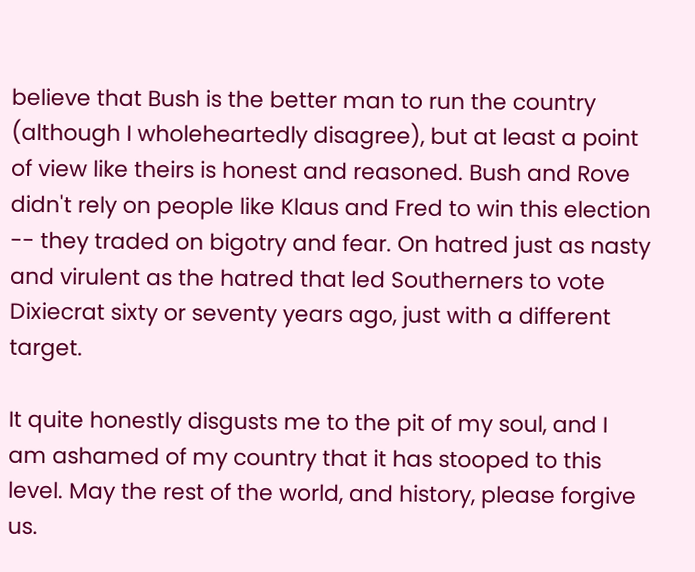believe that Bush is the better man to run the country (although I wholeheartedly disagree), but at least a point of view like theirs is honest and reasoned. Bush and Rove didn't rely on people like Klaus and Fred to win this election -- they traded on bigotry and fear. On hatred just as nasty and virulent as the hatred that led Southerners to vote Dixiecrat sixty or seventy years ago, just with a different target.

It quite honestly disgusts me to the pit of my soul, and I am ashamed of my country that it has stooped to this level. May the rest of the world, and history, please forgive us.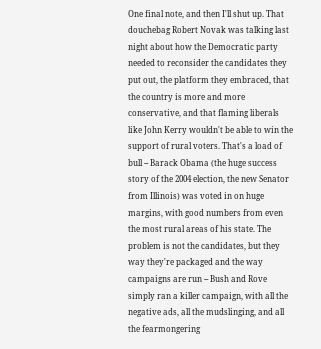One final note, and then I'll shut up. That douchebag Robert Novak was talking last night about how the Democratic party needed to reconsider the candidates they put out, the platform they embraced, that the country is more and more conservative, and that flaming liberals like John Kerry wouldn't be able to win the support of rural voters. That's a load of bull -- Barack Obama (the huge success story of the 2004 election, the new Senator from Illinois) was voted in on huge margins, with good numbers from even the most rural areas of his state. The problem is not the candidates, but they way they're packaged and the way campaigns are run -- Bush and Rove simply ran a killer campaign, with all the negative ads, all the mudslinging, and all the fearmongering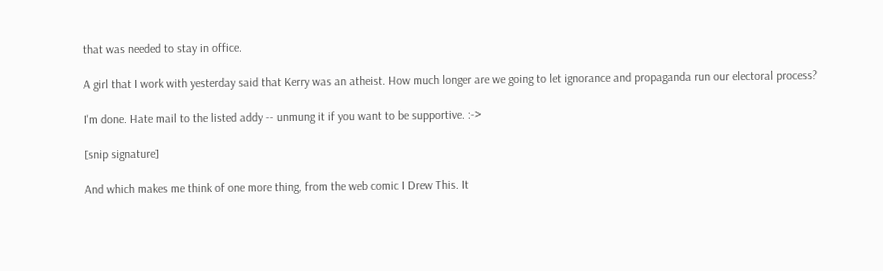that was needed to stay in office.

A girl that I work with yesterday said that Kerry was an atheist. How much longer are we going to let ignorance and propaganda run our electoral process?

I'm done. Hate mail to the listed addy -- unmung it if you want to be supportive. :->

[snip signature]

And which makes me think of one more thing, from the web comic I Drew This. It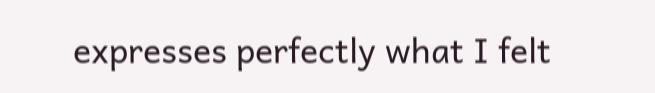expresses perfectly what I felt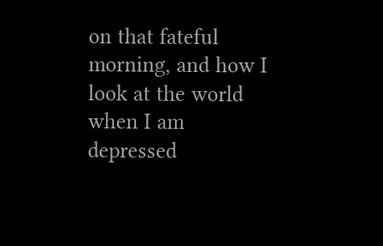on that fateful morning, and how I look at the world when I am depressed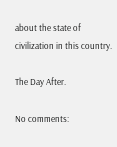about the state of civilization in this country.

The Day After.

No comments: